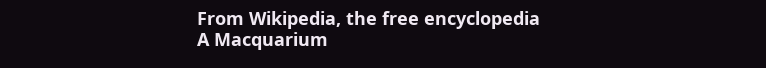From Wikipedia, the free encyclopedia
A Macquarium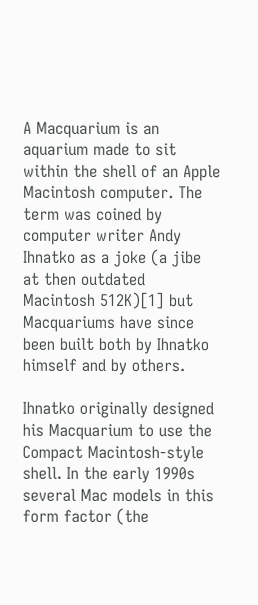A Macquarium is an aquarium made to sit within the shell of an Apple Macintosh computer. The term was coined by computer writer Andy Ihnatko as a joke (a jibe at then outdated Macintosh 512K)[1] but Macquariums have since been built both by Ihnatko himself and by others.

Ihnatko originally designed his Macquarium to use the Compact Macintosh-style shell. In the early 1990s several Mac models in this form factor (the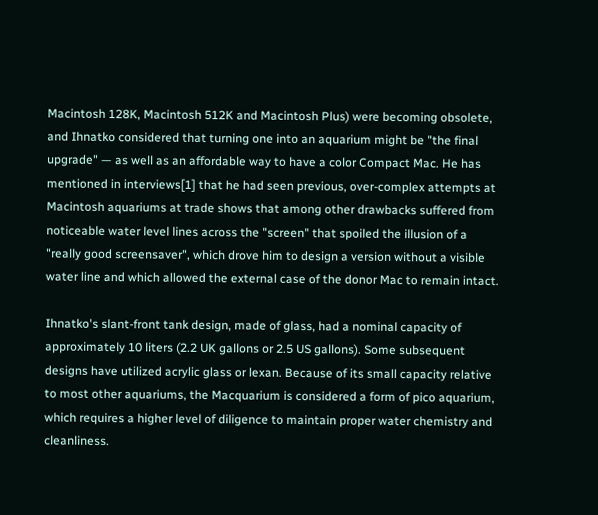Macintosh 128K, Macintosh 512K and Macintosh Plus) were becoming obsolete, and Ihnatko considered that turning one into an aquarium might be "the final upgrade" — as well as an affordable way to have a color Compact Mac. He has mentioned in interviews[1] that he had seen previous, over-complex attempts at Macintosh aquariums at trade shows that among other drawbacks suffered from noticeable water level lines across the "screen" that spoiled the illusion of a "really good screensaver", which drove him to design a version without a visible water line and which allowed the external case of the donor Mac to remain intact.

Ihnatko's slant-front tank design, made of glass, had a nominal capacity of approximately 10 liters (2.2 UK gallons or 2.5 US gallons). Some subsequent designs have utilized acrylic glass or lexan. Because of its small capacity relative to most other aquariums, the Macquarium is considered a form of pico aquarium, which requires a higher level of diligence to maintain proper water chemistry and cleanliness.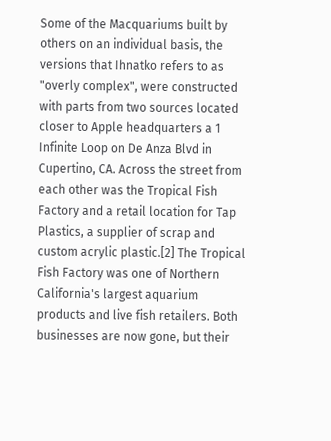Some of the Macquariums built by others on an individual basis, the versions that Ihnatko refers to as "overly complex", were constructed with parts from two sources located closer to Apple headquarters a 1 Infinite Loop on De Anza Blvd in Cupertino, CA. Across the street from each other was the Tropical Fish Factory and a retail location for Tap Plastics, a supplier of scrap and custom acrylic plastic.[2] The Tropical Fish Factory was one of Northern California's largest aquarium products and live fish retailers. Both businesses are now gone, but their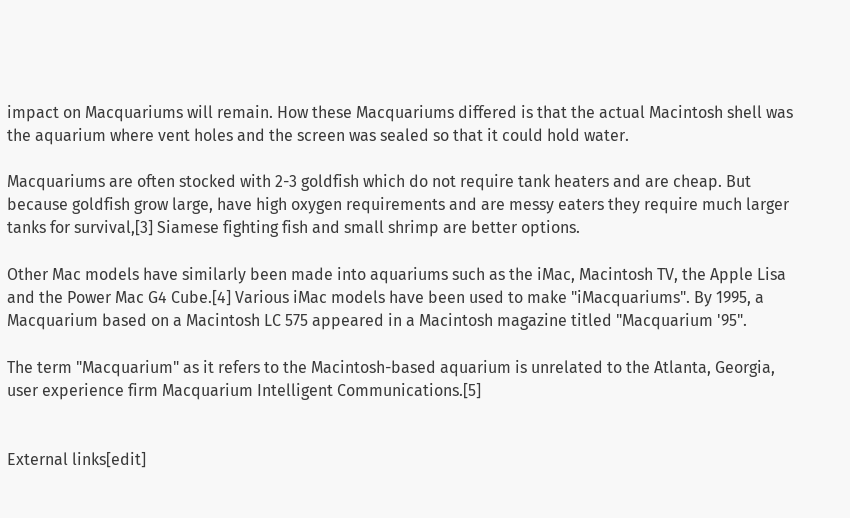impact on Macquariums will remain. How these Macquariums differed is that the actual Macintosh shell was the aquarium where vent holes and the screen was sealed so that it could hold water.

Macquariums are often stocked with 2-3 goldfish which do not require tank heaters and are cheap. But because goldfish grow large, have high oxygen requirements and are messy eaters they require much larger tanks for survival,[3] Siamese fighting fish and small shrimp are better options.

Other Mac models have similarly been made into aquariums such as the iMac, Macintosh TV, the Apple Lisa and the Power Mac G4 Cube.[4] Various iMac models have been used to make "iMacquariums". By 1995, a Macquarium based on a Macintosh LC 575 appeared in a Macintosh magazine titled "Macquarium '95".

The term "Macquarium" as it refers to the Macintosh-based aquarium is unrelated to the Atlanta, Georgia, user experience firm Macquarium Intelligent Communications.[5]


External links[edit]